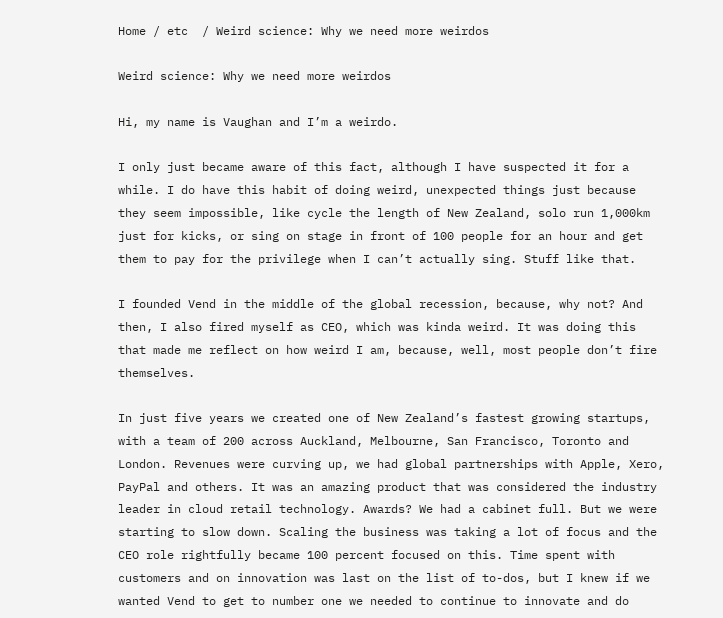Home / etc  / Weird science: Why we need more weirdos

Weird science: Why we need more weirdos

Hi, my name is Vaughan and I’m a weirdo.

I only just became aware of this fact, although I have suspected it for a while. I do have this habit of doing weird, unexpected things just because they seem impossible, like cycle the length of New Zealand, solo run 1,000km just for kicks, or sing on stage in front of 100 people for an hour and get them to pay for the privilege when I can’t actually sing. Stuff like that.

I founded Vend in the middle of the global recession, because, why not? And then, I also fired myself as CEO, which was kinda weird. It was doing this that made me reflect on how weird I am, because, well, most people don’t fire themselves.

In just five years we created one of New Zealand’s fastest growing startups, with a team of 200 across Auckland, Melbourne, San Francisco, Toronto and London. Revenues were curving up, we had global partnerships with Apple, Xero, PayPal and others. It was an amazing product that was considered the industry leader in cloud retail technology. Awards? We had a cabinet full. But we were starting to slow down. Scaling the business was taking a lot of focus and the CEO role rightfully became 100 percent focused on this. Time spent with customers and on innovation was last on the list of to-dos, but I knew if we wanted Vend to get to number one we needed to continue to innovate and do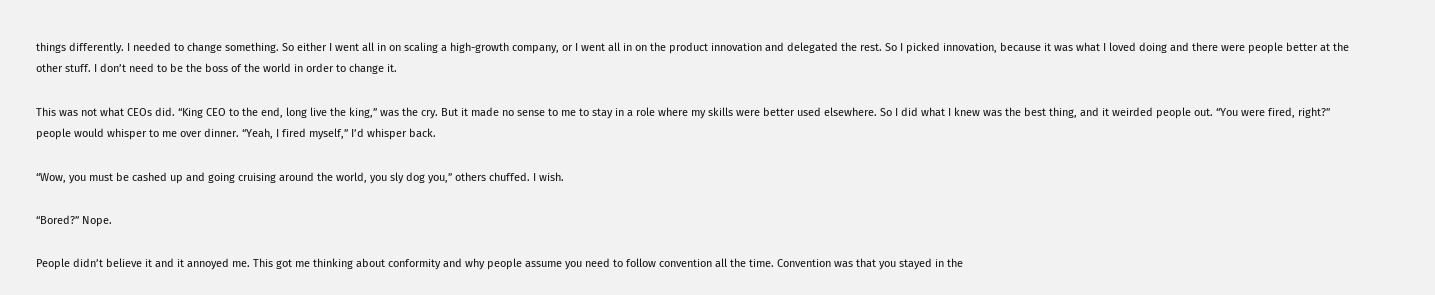things differently. I needed to change something. So either I went all in on scaling a high-growth company, or I went all in on the product innovation and delegated the rest. So I picked innovation, because it was what I loved doing and there were people better at the other stuff. I don’t need to be the boss of the world in order to change it.

This was not what CEOs did. “King CEO to the end, long live the king,” was the cry. But it made no sense to me to stay in a role where my skills were better used elsewhere. So I did what I knew was the best thing, and it weirded people out. “You were fired, right?” people would whisper to me over dinner. “Yeah, I fired myself,” I’d whisper back.

“Wow, you must be cashed up and going cruising around the world, you sly dog you,” others chuffed. I wish.

“Bored?” Nope.

People didn’t believe it and it annoyed me. This got me thinking about conformity and why people assume you need to follow convention all the time. Convention was that you stayed in the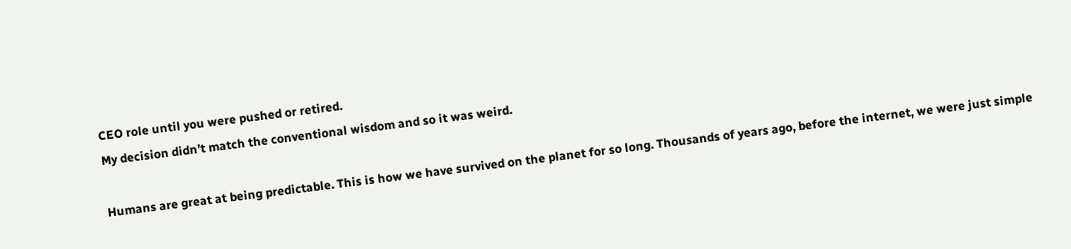CEO role until you were pushed or retired.
My decision didn’t match the conventional wisdom and so it was weird.

Humans are great at being predictable. This is how we have survived on the planet for so long. Thousands of years ago, before the internet, we were just simple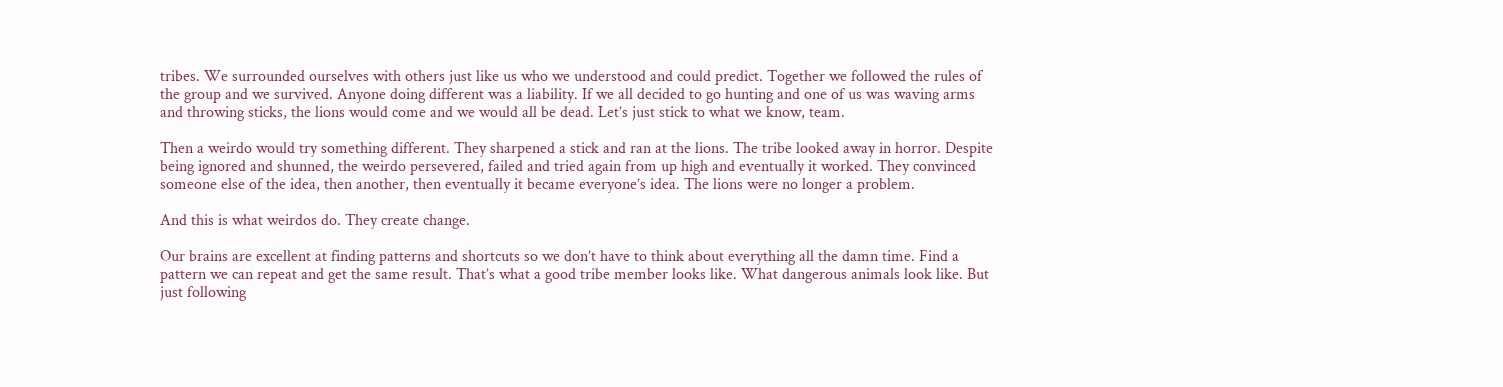tribes. We surrounded ourselves with others just like us who we understood and could predict. Together we followed the rules of the group and we survived. Anyone doing different was a liability. If we all decided to go hunting and one of us was waving arms and throwing sticks, the lions would come and we would all be dead. Let’s just stick to what we know, team.

Then a weirdo would try something different. They sharpened a stick and ran at the lions. The tribe looked away in horror. Despite being ignored and shunned, the weirdo persevered, failed and tried again from up high and eventually it worked. They convinced someone else of the idea, then another, then eventually it became everyone’s idea. The lions were no longer a problem.

And this is what weirdos do. They create change.

Our brains are excellent at finding patterns and shortcuts so we don’t have to think about everything all the damn time. Find a pattern we can repeat and get the same result. That’s what a good tribe member looks like. What dangerous animals look like. But just following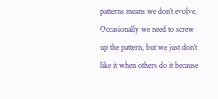patterns means we don’t evolve. Occasionally we need to screw up the pattern, but we just don’t like it when others do it because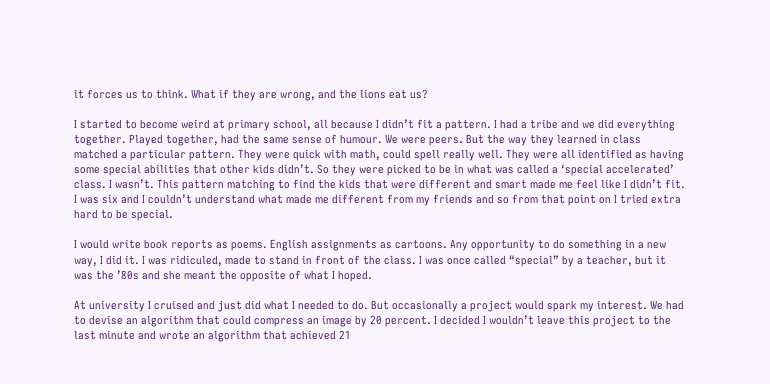it forces us to think. What if they are wrong, and the lions eat us?

I started to become weird at primary school, all because I didn’t fit a pattern. I had a tribe and we did everything together. Played together, had the same sense of humour. We were peers. But the way they learned in class matched a particular pattern. They were quick with math, could spell really well. They were all identified as having some special abilities that other kids didn’t. So they were picked to be in what was called a ‘special accelerated’ class. I wasn’t. This pattern matching to find the kids that were different and smart made me feel like I didn’t fit. I was six and I couldn’t understand what made me different from my friends and so from that point on I tried extra hard to be special.

I would write book reports as poems. English assignments as cartoons. Any opportunity to do something in a new way, I did it. I was ridiculed, made to stand in front of the class. I was once called “special” by a teacher, but it was the ’80s and she meant the opposite of what I hoped.

At university I cruised and just did what I needed to do. But occasionally a project would spark my interest. We had to devise an algorithm that could compress an image by 20 percent. I decided I wouldn’t leave this project to the last minute and wrote an algorithm that achieved 21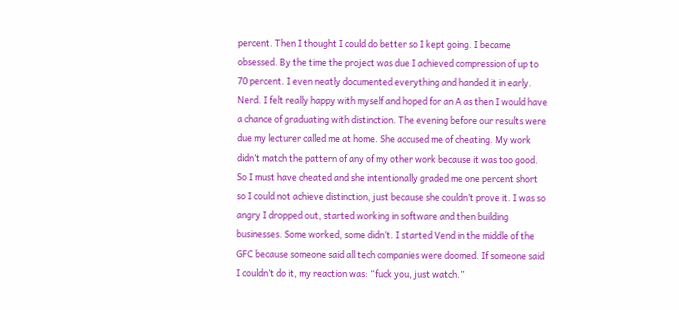percent. Then I thought I could do better so I kept going. I became obsessed. By the time the project was due I achieved compression of up to 70 percent. I even neatly documented everything and handed it in early. Nerd. I felt really happy with myself and hoped for an A as then I would have a chance of graduating with distinction. The evening before our results were due my lecturer called me at home. She accused me of cheating. My work didn’t match the pattern of any of my other work because it was too good. So I must have cheated and she intentionally graded me one percent short so I could not achieve distinction, just because she couldn’t prove it. I was so angry I dropped out, started working in software and then building businesses. Some worked, some didn’t. I started Vend in the middle of the GFC because someone said all tech companies were doomed. If someone said I couldn’t do it, my reaction was: “fuck you, just watch.”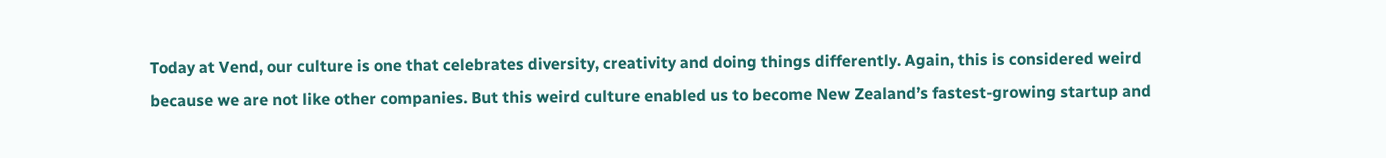Today at Vend, our culture is one that celebrates diversity, creativity and doing things differently. Again, this is considered weird because we are not like other companies. But this weird culture enabled us to become New Zealand’s fastest-growing startup and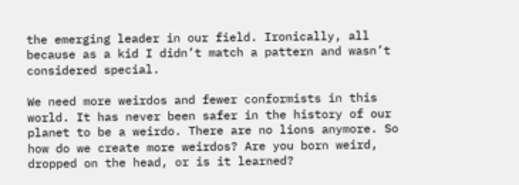the emerging leader in our field. Ironically, all because as a kid I didn’t match a pattern and wasn’t considered special.

We need more weirdos and fewer conformists in this world. It has never been safer in the history of our planet to be a weirdo. There are no lions anymore. So how do we create more weirdos? Are you born weird, dropped on the head, or is it learned?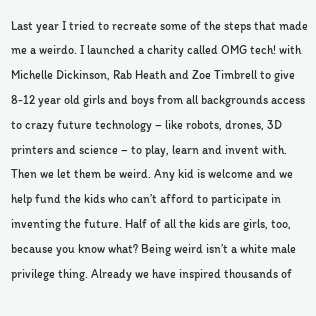Last year I tried to recreate some of the steps that made me a weirdo. I launched a charity called OMG tech! with Michelle Dickinson, Rab Heath and Zoe Timbrell to give 8-12 year old girls and boys from all backgrounds access to crazy future technology – like robots, drones, 3D printers and science – to play, learn and invent with. Then we let them be weird. Any kid is welcome and we help fund the kids who can’t afford to participate in inventing the future. Half of all the kids are girls, too, because you know what? Being weird isn’t a white male privilege thing. Already we have inspired thousands of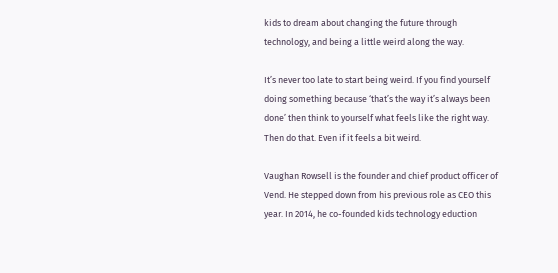kids to dream about changing the future through technology, and being a little weird along the way.

It’s never too late to start being weird. If you find yourself doing something because ‘that’s the way it’s always been done’ then think to yourself what feels like the right way. Then do that. Even if it feels a bit weird.

Vaughan Rowsell is the founder and chief product officer of Vend. He stepped down from his previous role as CEO this year. In 2014, he co-founded kids technology eduction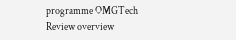programme OMGTech
Review overview